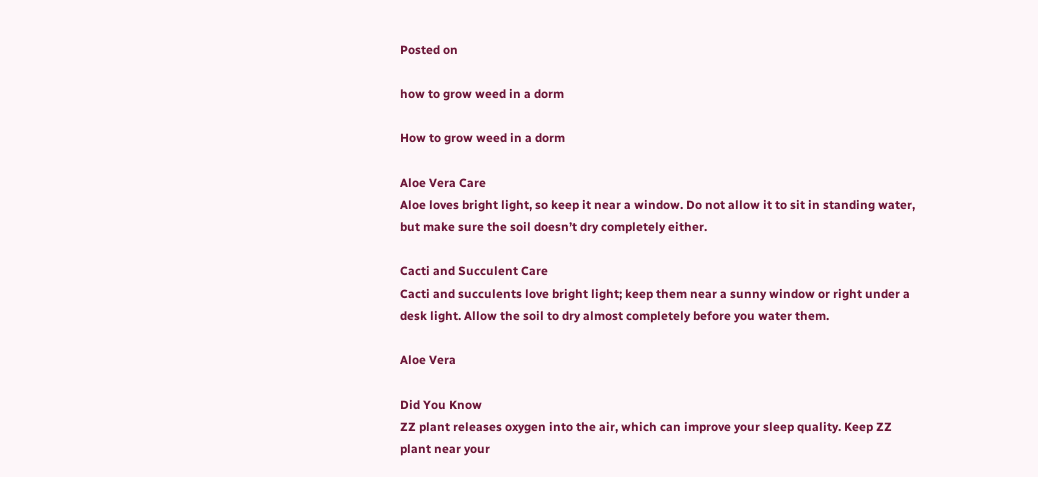Posted on

how to grow weed in a dorm

How to grow weed in a dorm

Aloe Vera Care
Aloe loves bright light, so keep it near a window. Do not allow it to sit in standing water, but make sure the soil doesn’t dry completely either.

Cacti and Succulent Care
Cacti and succulents love bright light; keep them near a sunny window or right under a desk light. Allow the soil to dry almost completely before you water them.

Aloe Vera

Did You Know
ZZ plant releases oxygen into the air, which can improve your sleep quality. Keep ZZ plant near your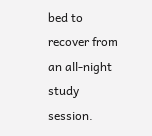bed to recover from an all-night study session.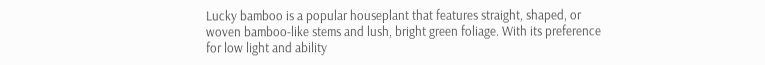Lucky bamboo is a popular houseplant that features straight, shaped, or woven bamboo-like stems and lush, bright green foliage. With its preference for low light and ability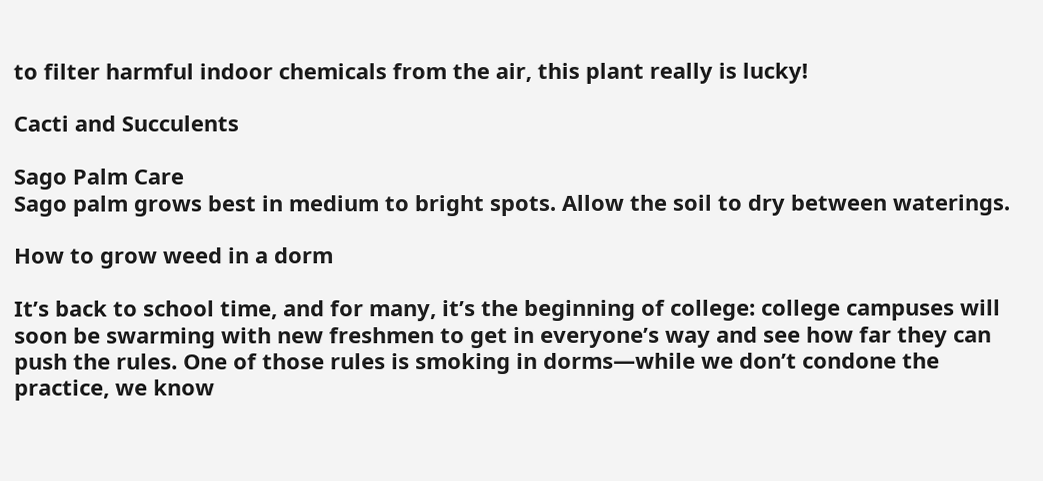to filter harmful indoor chemicals from the air, this plant really is lucky!

Cacti and Succulents

Sago Palm Care
Sago palm grows best in medium to bright spots. Allow the soil to dry between waterings.

How to grow weed in a dorm

It’s back to school time, and for many, it’s the beginning of college: college campuses will soon be swarming with new freshmen to get in everyone’s way and see how far they can push the rules. One of those rules is smoking in dorms—while we don’t condone the practice, we know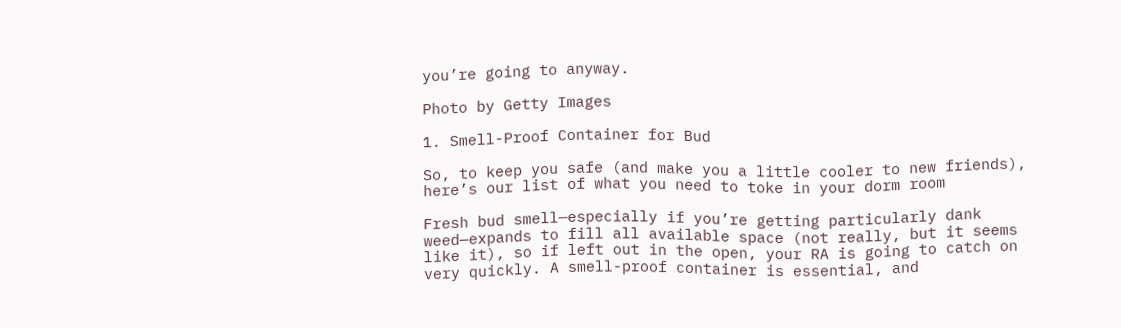you’re going to anyway.

Photo by Getty Images

1. Smell-Proof Container for Bud

So, to keep you safe (and make you a little cooler to new friends), here’s our list of what you need to toke in your dorm room

Fresh bud smell—especially if you’re getting particularly dank weed—expands to fill all available space (not really, but it seems like it), so if left out in the open, your RA is going to catch on very quickly. A smell-proof container is essential, and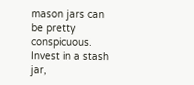mason jars can be pretty conspicuous. Invest in a stash jar,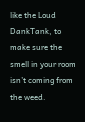like the Loud DankTank, to make sure the smell in your room isn’t coming from the weed.